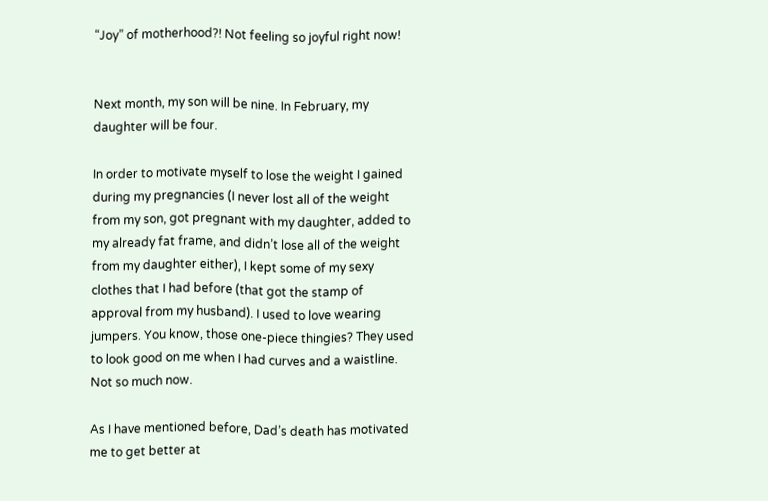“Joy” of motherhood?! Not feeling so joyful right now!


Next month, my son will be nine. In February, my daughter will be four.

In order to motivate myself to lose the weight I gained during my pregnancies (I never lost all of the weight from my son, got pregnant with my daughter, added to my already fat frame, and didn’t lose all of the weight from my daughter either), I kept some of my sexy clothes that I had before (that got the stamp of approval from my husband). I used to love wearing jumpers. You know, those one-piece thingies? They used to look good on me when I had curves and a waistline. Not so much now.

As I have mentioned before, Dad’s death has motivated me to get better at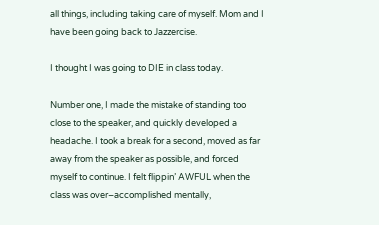all things, including taking care of myself. Mom and I have been going back to Jazzercise.

I thought I was going to DIE in class today.

Number one, I made the mistake of standing too close to the speaker, and quickly developed a headache. I took a break for a second, moved as far away from the speaker as possible, and forced myself to continue. I felt flippin’ AWFUL when the class was over–accomplished mentally,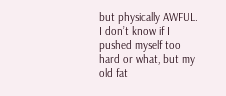but physically AWFUL. I don’t know if I pushed myself too hard or what, but my old fat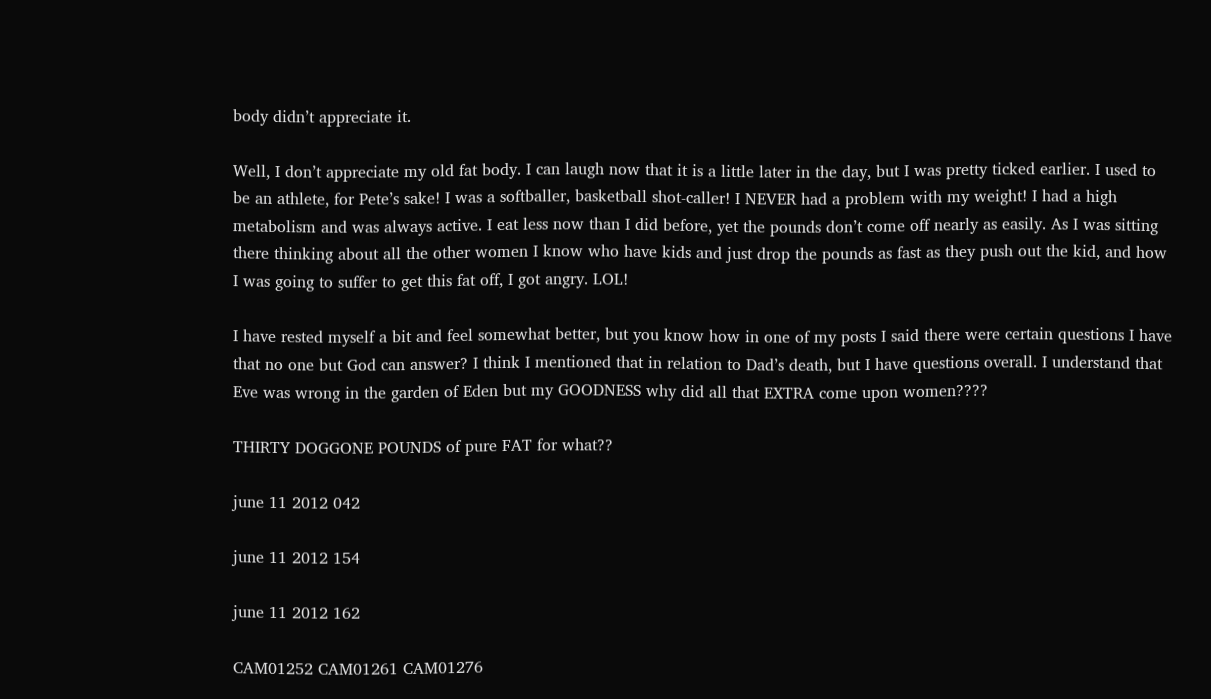body didn’t appreciate it.

Well, I don’t appreciate my old fat body. I can laugh now that it is a little later in the day, but I was pretty ticked earlier. I used to be an athlete, for Pete’s sake! I was a softballer, basketball shot-caller! I NEVER had a problem with my weight! I had a high metabolism and was always active. I eat less now than I did before, yet the pounds don’t come off nearly as easily. As I was sitting there thinking about all the other women I know who have kids and just drop the pounds as fast as they push out the kid, and how I was going to suffer to get this fat off, I got angry. LOL!

I have rested myself a bit and feel somewhat better, but you know how in one of my posts I said there were certain questions I have that no one but God can answer? I think I mentioned that in relation to Dad’s death, but I have questions overall. I understand that Eve was wrong in the garden of Eden but my GOODNESS why did all that EXTRA come upon women????

THIRTY DOGGONE POUNDS of pure FAT for what??

june 11 2012 042

june 11 2012 154

june 11 2012 162

CAM01252 CAM01261 CAM01276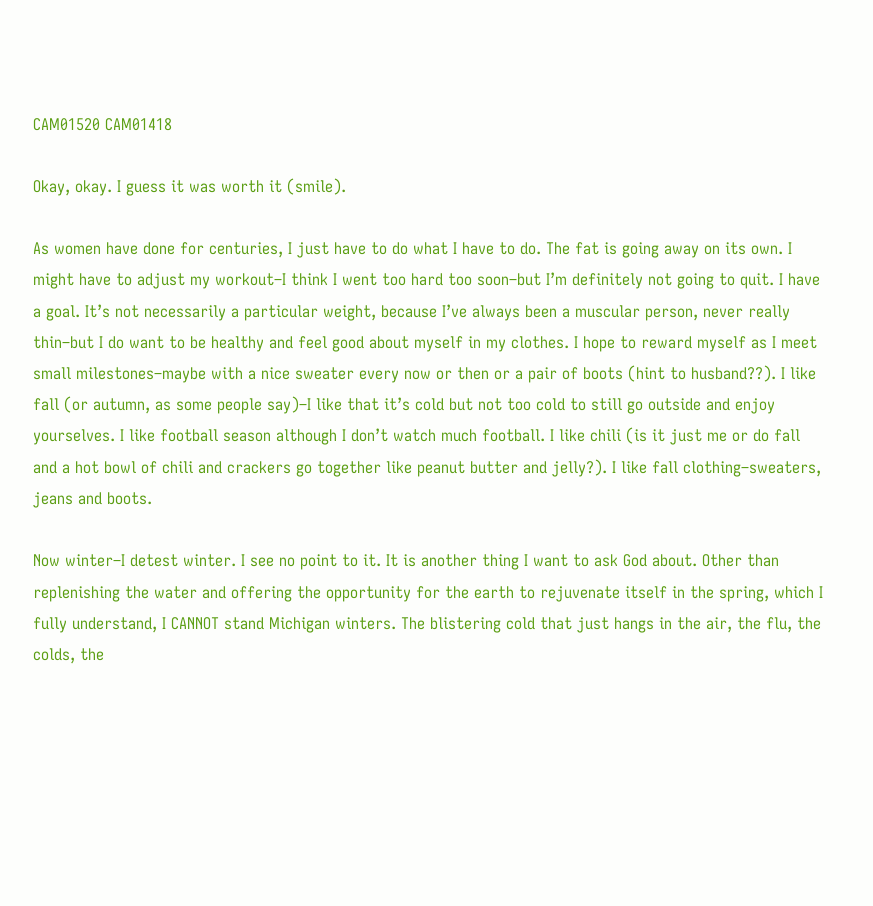CAM01520 CAM01418

Okay, okay. I guess it was worth it (smile).

As women have done for centuries, I just have to do what I have to do. The fat is going away on its own. I might have to adjust my workout–I think I went too hard too soon–but I’m definitely not going to quit. I have a goal. It’s not necessarily a particular weight, because I’ve always been a muscular person, never really thin–but I do want to be healthy and feel good about myself in my clothes. I hope to reward myself as I meet small milestones–maybe with a nice sweater every now or then or a pair of boots (hint to husband??). I like fall (or autumn, as some people say)–I like that it’s cold but not too cold to still go outside and enjoy yourselves. I like football season although I don’t watch much football. I like chili (is it just me or do fall and a hot bowl of chili and crackers go together like peanut butter and jelly?). I like fall clothing–sweaters, jeans and boots.

Now winter–I detest winter. I see no point to it. It is another thing I want to ask God about. Other than replenishing the water and offering the opportunity for the earth to rejuvenate itself in the spring, which I fully understand, I CANNOT stand Michigan winters. The blistering cold that just hangs in the air, the flu, the colds, the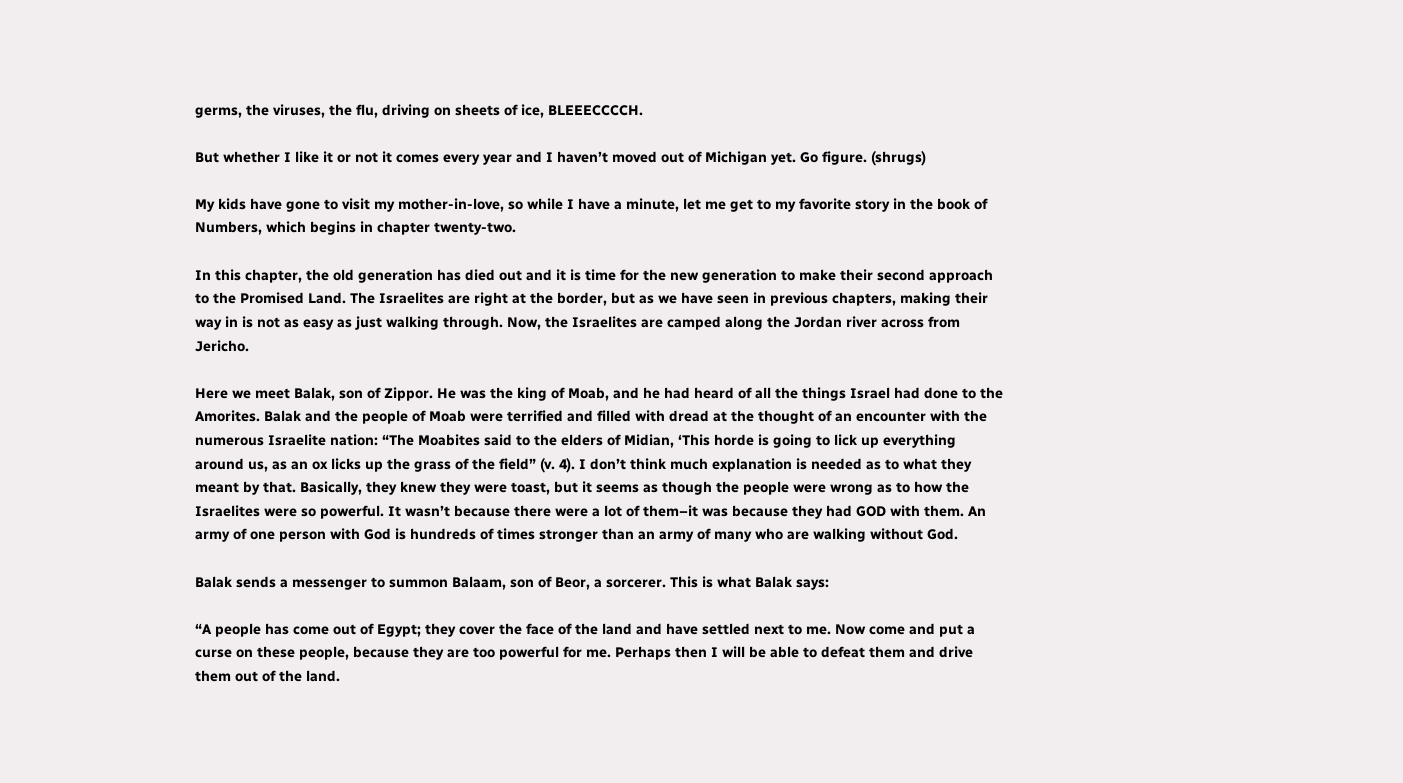germs, the viruses, the flu, driving on sheets of ice, BLEEECCCCH.

But whether I like it or not it comes every year and I haven’t moved out of Michigan yet. Go figure. (shrugs)

My kids have gone to visit my mother-in-love, so while I have a minute, let me get to my favorite story in the book of Numbers, which begins in chapter twenty-two.

In this chapter, the old generation has died out and it is time for the new generation to make their second approach to the Promised Land. The Israelites are right at the border, but as we have seen in previous chapters, making their way in is not as easy as just walking through. Now, the Israelites are camped along the Jordan river across from Jericho.

Here we meet Balak, son of Zippor. He was the king of Moab, and he had heard of all the things Israel had done to the Amorites. Balak and the people of Moab were terrified and filled with dread at the thought of an encounter with the numerous Israelite nation: “The Moabites said to the elders of Midian, ‘This horde is going to lick up everything around us, as an ox licks up the grass of the field” (v. 4). I don’t think much explanation is needed as to what they meant by that. Basically, they knew they were toast, but it seems as though the people were wrong as to how the Israelites were so powerful. It wasn’t because there were a lot of them–it was because they had GOD with them. An army of one person with God is hundreds of times stronger than an army of many who are walking without God.

Balak sends a messenger to summon Balaam, son of Beor, a sorcerer. This is what Balak says:

“A people has come out of Egypt; they cover the face of the land and have settled next to me. Now come and put a curse on these people, because they are too powerful for me. Perhaps then I will be able to defeat them and drive them out of the land.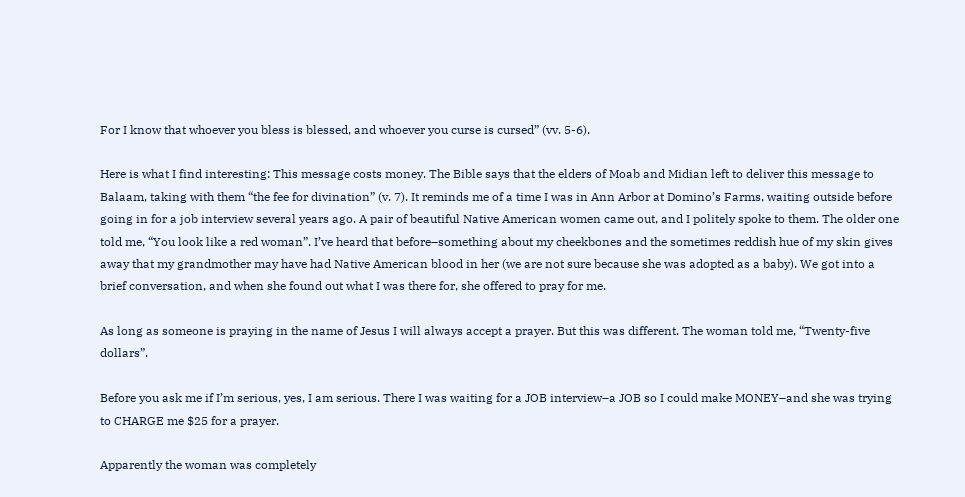For I know that whoever you bless is blessed, and whoever you curse is cursed” (vv. 5-6).

Here is what I find interesting: This message costs money. The Bible says that the elders of Moab and Midian left to deliver this message to Balaam, taking with them “the fee for divination” (v. 7). It reminds me of a time I was in Ann Arbor at Domino’s Farms, waiting outside before going in for a job interview several years ago. A pair of beautiful Native American women came out, and I politely spoke to them. The older one told me, “You look like a red woman”. I’ve heard that before–something about my cheekbones and the sometimes reddish hue of my skin gives away that my grandmother may have had Native American blood in her (we are not sure because she was adopted as a baby). We got into a brief conversation, and when she found out what I was there for, she offered to pray for me.

As long as someone is praying in the name of Jesus I will always accept a prayer. But this was different. The woman told me, “Twenty-five dollars”.

Before you ask me if I’m serious, yes, I am serious. There I was waiting for a JOB interview–a JOB so I could make MONEY–and she was trying to CHARGE me $25 for a prayer.

Apparently the woman was completely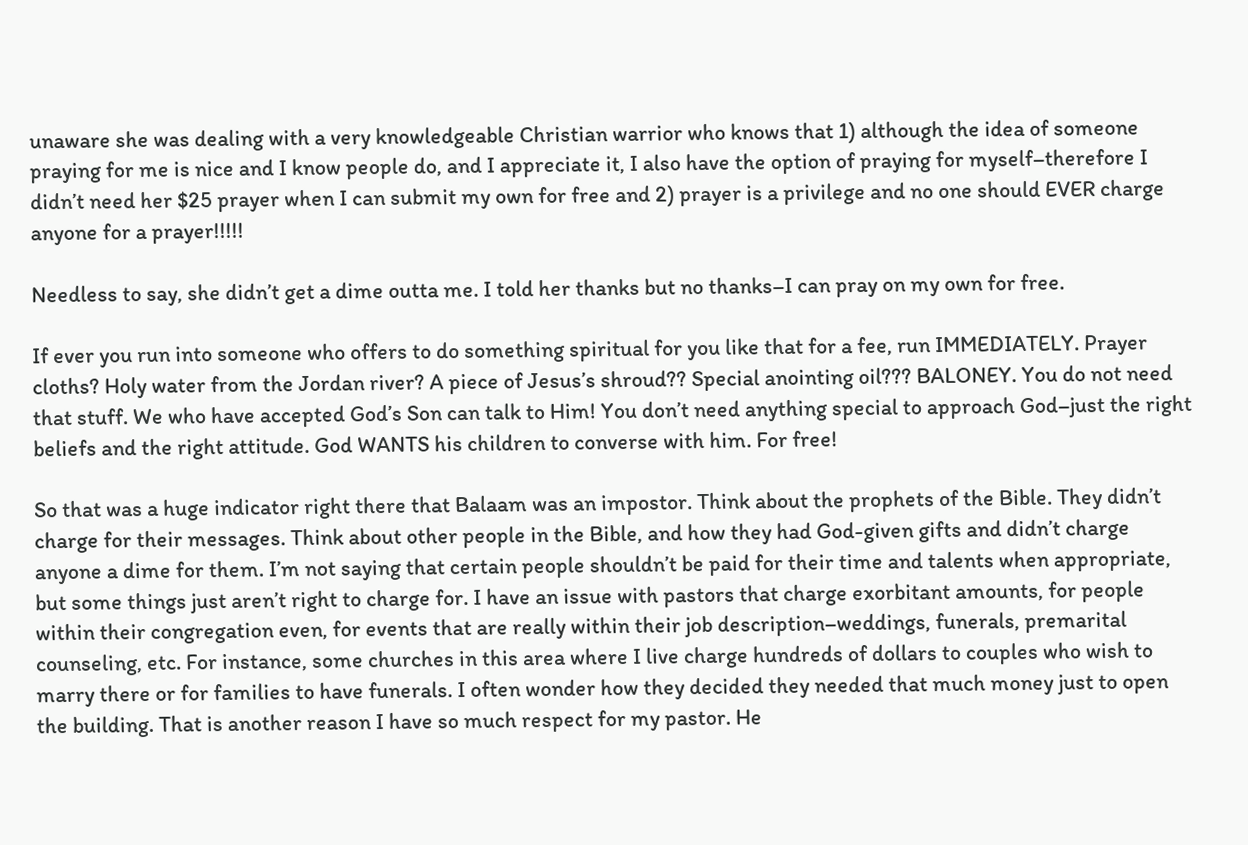unaware she was dealing with a very knowledgeable Christian warrior who knows that 1) although the idea of someone praying for me is nice and I know people do, and I appreciate it, I also have the option of praying for myself–therefore I didn’t need her $25 prayer when I can submit my own for free and 2) prayer is a privilege and no one should EVER charge anyone for a prayer!!!!!

Needless to say, she didn’t get a dime outta me. I told her thanks but no thanks–I can pray on my own for free.

If ever you run into someone who offers to do something spiritual for you like that for a fee, run IMMEDIATELY. Prayer cloths? Holy water from the Jordan river? A piece of Jesus’s shroud?? Special anointing oil??? BALONEY. You do not need that stuff. We who have accepted God’s Son can talk to Him! You don’t need anything special to approach God–just the right beliefs and the right attitude. God WANTS his children to converse with him. For free!

So that was a huge indicator right there that Balaam was an impostor. Think about the prophets of the Bible. They didn’t charge for their messages. Think about other people in the Bible, and how they had God-given gifts and didn’t charge anyone a dime for them. I’m not saying that certain people shouldn’t be paid for their time and talents when appropriate, but some things just aren’t right to charge for. I have an issue with pastors that charge exorbitant amounts, for people within their congregation even, for events that are really within their job description–weddings, funerals, premarital counseling, etc. For instance, some churches in this area where I live charge hundreds of dollars to couples who wish to marry there or for families to have funerals. I often wonder how they decided they needed that much money just to open the building. That is another reason I have so much respect for my pastor. He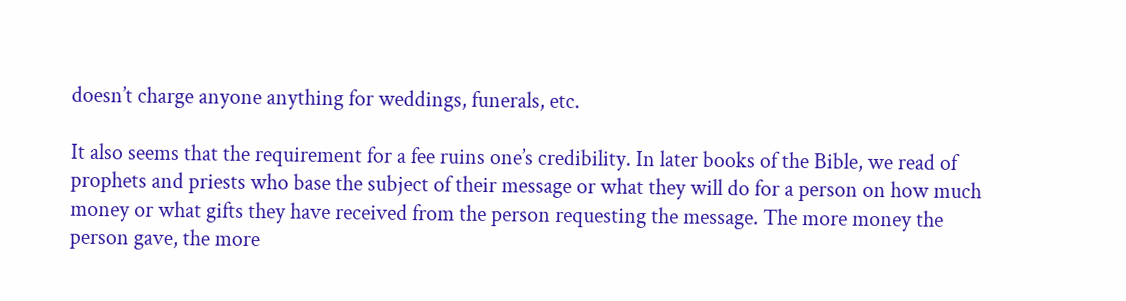doesn’t charge anyone anything for weddings, funerals, etc.

It also seems that the requirement for a fee ruins one’s credibility. In later books of the Bible, we read of prophets and priests who base the subject of their message or what they will do for a person on how much money or what gifts they have received from the person requesting the message. The more money the person gave, the more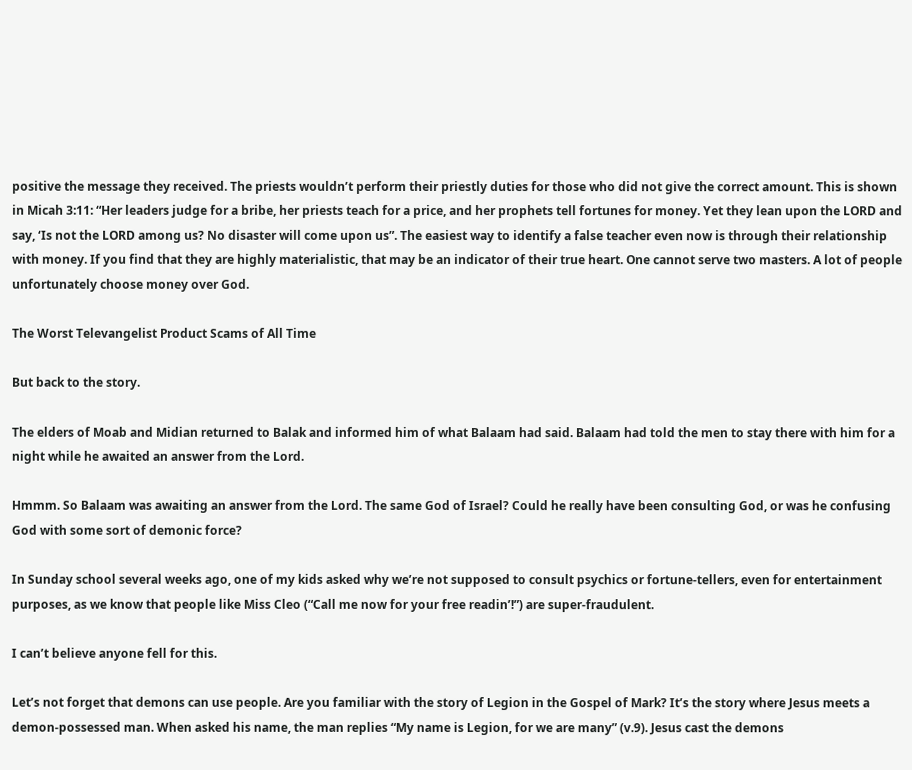positive the message they received. The priests wouldn’t perform their priestly duties for those who did not give the correct amount. This is shown in Micah 3:11: “Her leaders judge for a bribe, her priests teach for a price, and her prophets tell fortunes for money. Yet they lean upon the LORD and say, ‘Is not the LORD among us? No disaster will come upon us”. The easiest way to identify a false teacher even now is through their relationship with money. If you find that they are highly materialistic, that may be an indicator of their true heart. One cannot serve two masters. A lot of people unfortunately choose money over God.

The Worst Televangelist Product Scams of All Time

But back to the story.

The elders of Moab and Midian returned to Balak and informed him of what Balaam had said. Balaam had told the men to stay there with him for a night while he awaited an answer from the Lord.

Hmmm. So Balaam was awaiting an answer from the Lord. The same God of Israel? Could he really have been consulting God, or was he confusing God with some sort of demonic force?

In Sunday school several weeks ago, one of my kids asked why we’re not supposed to consult psychics or fortune-tellers, even for entertainment purposes, as we know that people like Miss Cleo (“Call me now for your free readin’!”) are super-fraudulent.

I can’t believe anyone fell for this.

Let’s not forget that demons can use people. Are you familiar with the story of Legion in the Gospel of Mark? It’s the story where Jesus meets a demon-possessed man. When asked his name, the man replies “My name is Legion, for we are many” (v.9). Jesus cast the demons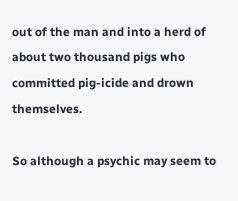out of the man and into a herd of about two thousand pigs who committed pig-icide and drown themselves.

So although a psychic may seem to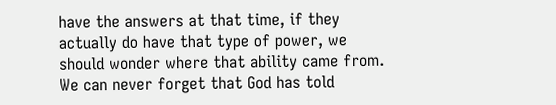have the answers at that time, if they actually do have that type of power, we should wonder where that ability came from. We can never forget that God has told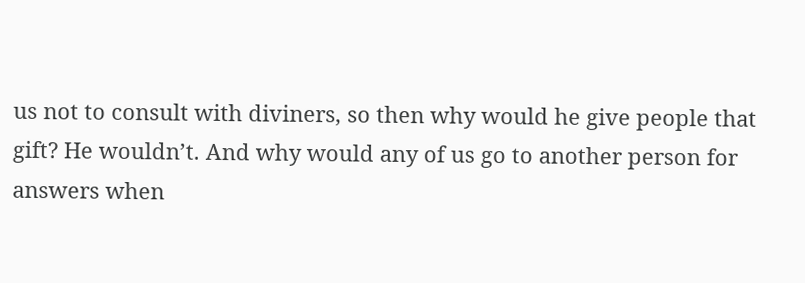us not to consult with diviners, so then why would he give people that gift? He wouldn’t. And why would any of us go to another person for answers when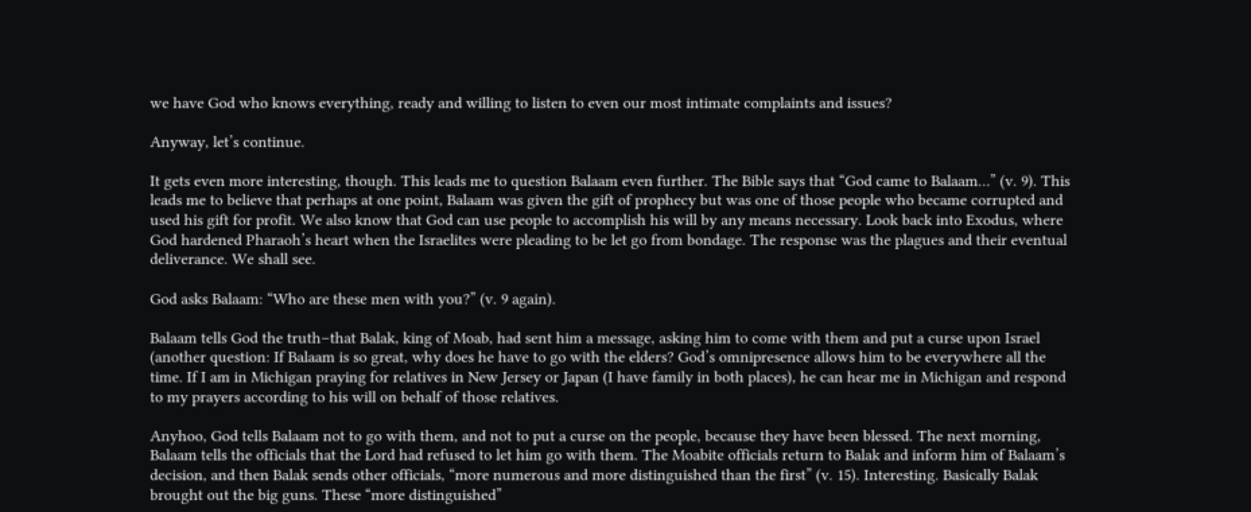we have God who knows everything, ready and willing to listen to even our most intimate complaints and issues?

Anyway, let’s continue.

It gets even more interesting, though. This leads me to question Balaam even further. The Bible says that “God came to Balaam…” (v. 9). This leads me to believe that perhaps at one point, Balaam was given the gift of prophecy but was one of those people who became corrupted and used his gift for profit. We also know that God can use people to accomplish his will by any means necessary. Look back into Exodus, where God hardened Pharaoh’s heart when the Israelites were pleading to be let go from bondage. The response was the plagues and their eventual deliverance. We shall see.

God asks Balaam: “Who are these men with you?” (v. 9 again).

Balaam tells God the truth–that Balak, king of Moab, had sent him a message, asking him to come with them and put a curse upon Israel (another question: If Balaam is so great, why does he have to go with the elders? God’s omnipresence allows him to be everywhere all the time. If I am in Michigan praying for relatives in New Jersey or Japan (I have family in both places), he can hear me in Michigan and respond to my prayers according to his will on behalf of those relatives.

Anyhoo, God tells Balaam not to go with them, and not to put a curse on the people, because they have been blessed. The next morning, Balaam tells the officials that the Lord had refused to let him go with them. The Moabite officials return to Balak and inform him of Balaam’s decision, and then Balak sends other officials, “more numerous and more distinguished than the first” (v. 15). Interesting. Basically Balak brought out the big guns. These “more distinguished”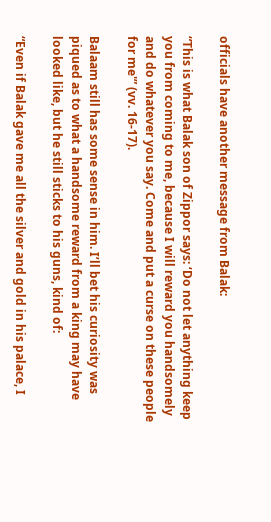officials have another message from Balak:

“This is what Balak son of Zippor says: ‘Do not let anything keep you from coming to me, because I will reward you handsomely and do whatever you say. Come and put a curse on these people for me'” (vv. 16-17).

Balaam still has some sense in him. I’ll bet his curiosity was piqued as to what a handsome reward from a king may have looked like, but he still sticks to his guns, kind of:

“Even if Balak gave me all the silver and gold in his palace, I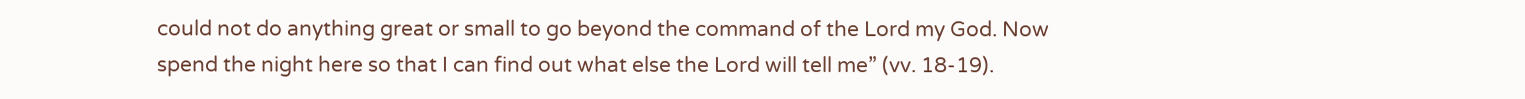could not do anything great or small to go beyond the command of the Lord my God. Now spend the night here so that I can find out what else the Lord will tell me” (vv. 18-19).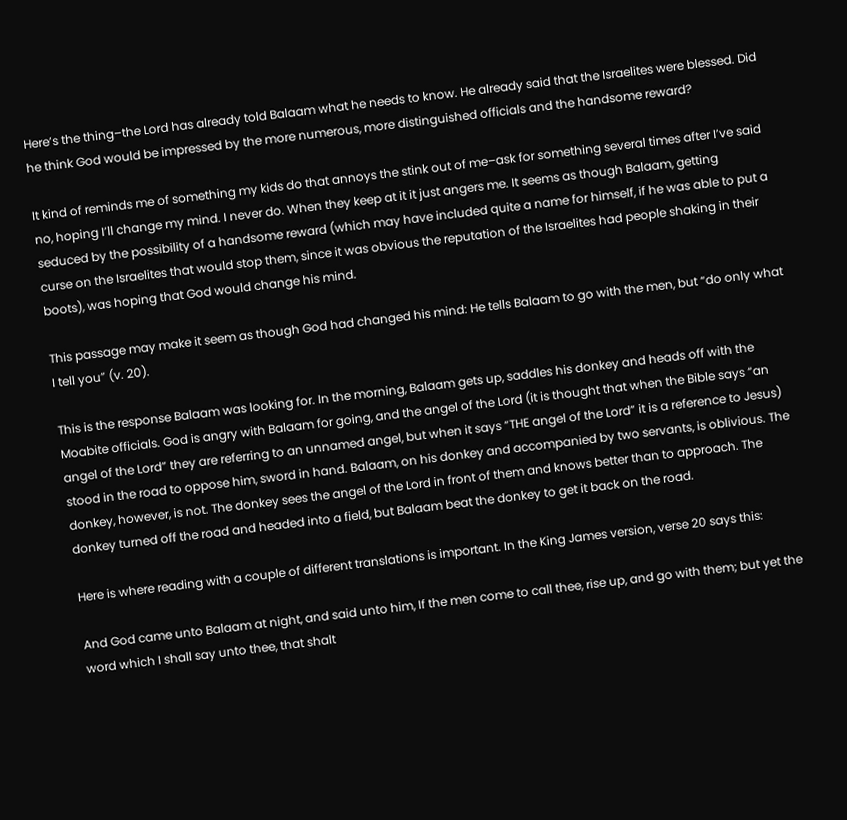Here’s the thing–the Lord has already told Balaam what he needs to know. He already said that the Israelites were blessed. Did he think God would be impressed by the more numerous, more distinguished officials and the handsome reward?

It kind of reminds me of something my kids do that annoys the stink out of me–ask for something several times after I’ve said no, hoping I’ll change my mind. I never do. When they keep at it it just angers me. It seems as though Balaam, getting seduced by the possibility of a handsome reward (which may have included quite a name for himself, if he was able to put a curse on the Israelites that would stop them, since it was obvious the reputation of the Israelites had people shaking in their boots), was hoping that God would change his mind.

This passage may make it seem as though God had changed his mind: He tells Balaam to go with the men, but “do only what I tell you” (v. 20).

This is the response Balaam was looking for. In the morning, Balaam gets up, saddles his donkey and heads off with the Moabite officials. God is angry with Balaam for going, and the angel of the Lord (it is thought that when the Bible says “an angel of the Lord” they are referring to an unnamed angel, but when it says “THE angel of the Lord” it is a reference to Jesus) stood in the road to oppose him, sword in hand. Balaam, on his donkey and accompanied by two servants, is oblivious. The donkey, however, is not. The donkey sees the angel of the Lord in front of them and knows better than to approach. The donkey turned off the road and headed into a field, but Balaam beat the donkey to get it back on the road.

Here is where reading with a couple of different translations is important. In the King James version, verse 20 says this:

And God came unto Balaam at night, and said unto him, If the men come to call thee, rise up, and go with them; but yet the word which I shall say unto thee, that shalt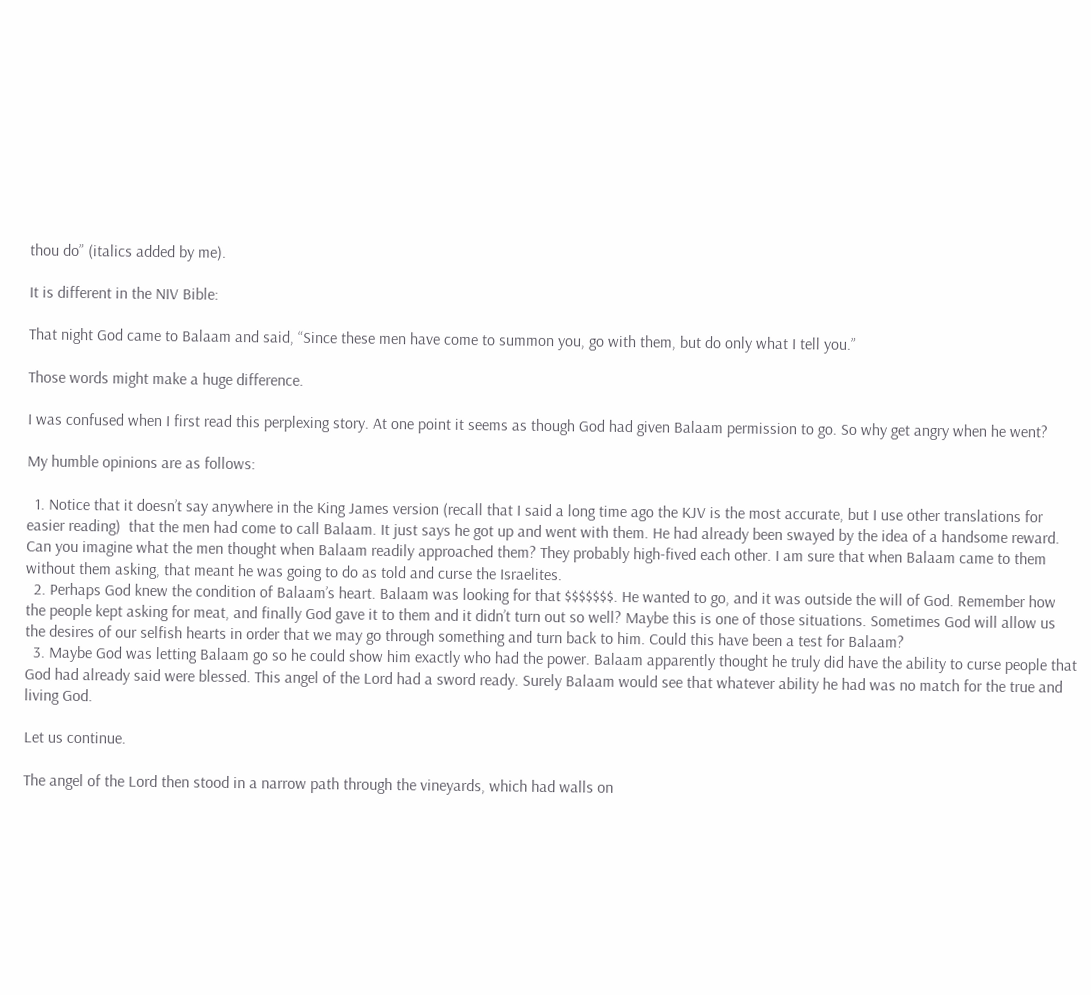thou do” (italics added by me).

It is different in the NIV Bible:

That night God came to Balaam and said, “Since these men have come to summon you, go with them, but do only what I tell you.”

Those words might make a huge difference.

I was confused when I first read this perplexing story. At one point it seems as though God had given Balaam permission to go. So why get angry when he went?

My humble opinions are as follows:

  1. Notice that it doesn’t say anywhere in the King James version (recall that I said a long time ago the KJV is the most accurate, but I use other translations for easier reading)  that the men had come to call Balaam. It just says he got up and went with them. He had already been swayed by the idea of a handsome reward. Can you imagine what the men thought when Balaam readily approached them? They probably high-fived each other. I am sure that when Balaam came to them without them asking, that meant he was going to do as told and curse the Israelites.
  2. Perhaps God knew the condition of Balaam’s heart. Balaam was looking for that $$$$$$$. He wanted to go, and it was outside the will of God. Remember how the people kept asking for meat, and finally God gave it to them and it didn’t turn out so well? Maybe this is one of those situations. Sometimes God will allow us the desires of our selfish hearts in order that we may go through something and turn back to him. Could this have been a test for Balaam?
  3. Maybe God was letting Balaam go so he could show him exactly who had the power. Balaam apparently thought he truly did have the ability to curse people that God had already said were blessed. This angel of the Lord had a sword ready. Surely Balaam would see that whatever ability he had was no match for the true and living God.

Let us continue.

The angel of the Lord then stood in a narrow path through the vineyards, which had walls on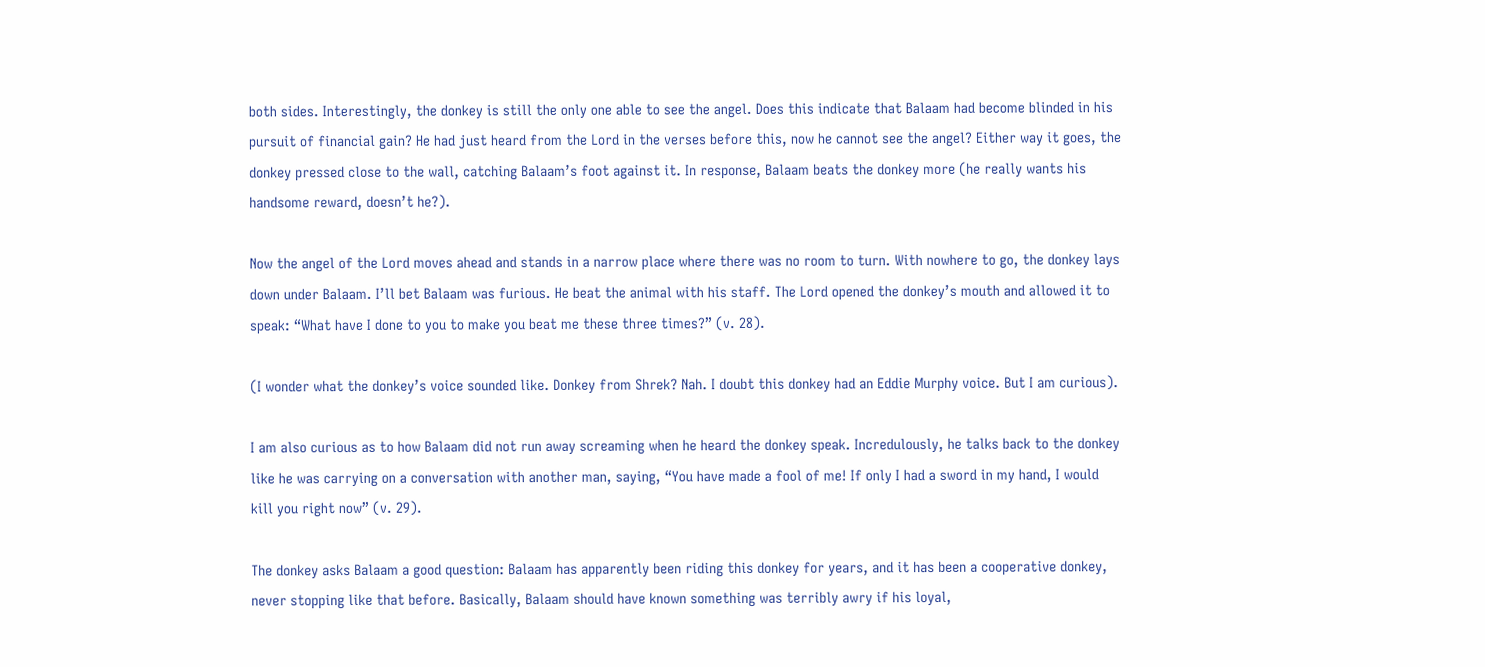both sides. Interestingly, the donkey is still the only one able to see the angel. Does this indicate that Balaam had become blinded in his pursuit of financial gain? He had just heard from the Lord in the verses before this, now he cannot see the angel? Either way it goes, the donkey pressed close to the wall, catching Balaam’s foot against it. In response, Balaam beats the donkey more (he really wants his handsome reward, doesn’t he?).

Now the angel of the Lord moves ahead and stands in a narrow place where there was no room to turn. With nowhere to go, the donkey lays down under Balaam. I’ll bet Balaam was furious. He beat the animal with his staff. The Lord opened the donkey’s mouth and allowed it to speak: “What have I done to you to make you beat me these three times?” (v. 28).

(I wonder what the donkey’s voice sounded like. Donkey from Shrek? Nah. I doubt this donkey had an Eddie Murphy voice. But I am curious).

I am also curious as to how Balaam did not run away screaming when he heard the donkey speak. Incredulously, he talks back to the donkey like he was carrying on a conversation with another man, saying, “You have made a fool of me! If only I had a sword in my hand, I would kill you right now” (v. 29).

The donkey asks Balaam a good question: Balaam has apparently been riding this donkey for years, and it has been a cooperative donkey, never stopping like that before. Basically, Balaam should have known something was terribly awry if his loyal,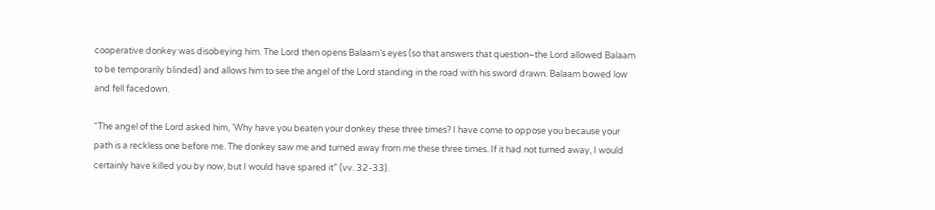cooperative donkey was disobeying him. The Lord then opens Balaam’s eyes (so that answers that question–the Lord allowed Balaam to be temporarily blinded) and allows him to see the angel of the Lord standing in the road with his sword drawn. Balaam bowed low and fell facedown.

“The angel of the Lord asked him, ‘Why have you beaten your donkey these three times? I have come to oppose you because your path is a reckless one before me. The donkey saw me and turned away from me these three times. If it had not turned away, I would certainly have killed you by now, but I would have spared it” (vv. 32-33).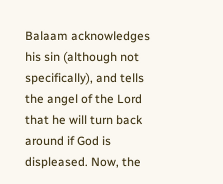Balaam acknowledges his sin (although not specifically), and tells the angel of the Lord that he will turn back around if God is displeased. Now, the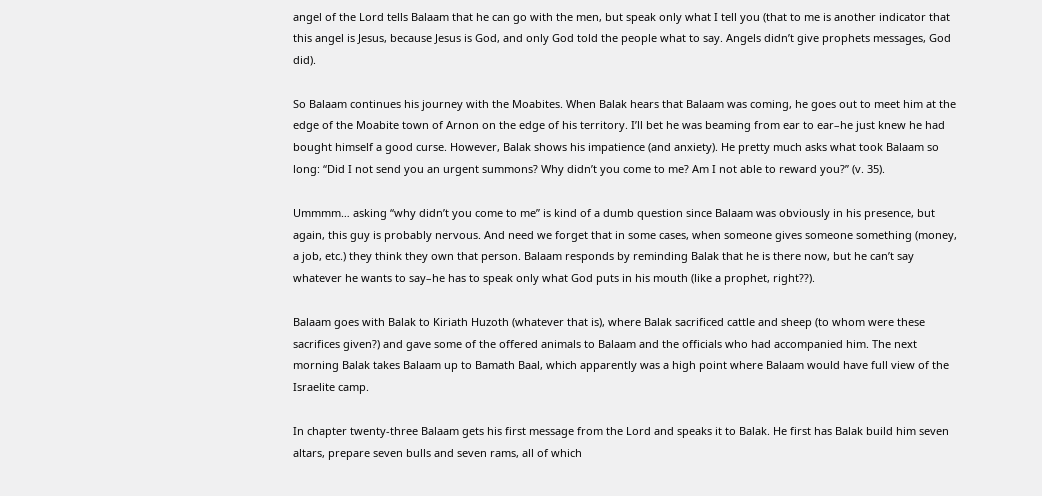angel of the Lord tells Balaam that he can go with the men, but speak only what I tell you (that to me is another indicator that this angel is Jesus, because Jesus is God, and only God told the people what to say. Angels didn’t give prophets messages, God did).

So Balaam continues his journey with the Moabites. When Balak hears that Balaam was coming, he goes out to meet him at the edge of the Moabite town of Arnon on the edge of his territory. I’ll bet he was beaming from ear to ear–he just knew he had bought himself a good curse. However, Balak shows his impatience (and anxiety). He pretty much asks what took Balaam so long: “Did I not send you an urgent summons? Why didn’t you come to me? Am I not able to reward you?” (v. 35).

Ummmm… asking “why didn’t you come to me” is kind of a dumb question since Balaam was obviously in his presence, but again, this guy is probably nervous. And need we forget that in some cases, when someone gives someone something (money, a job, etc.) they think they own that person. Balaam responds by reminding Balak that he is there now, but he can’t say whatever he wants to say–he has to speak only what God puts in his mouth (like a prophet, right??).

Balaam goes with Balak to Kiriath Huzoth (whatever that is), where Balak sacrificed cattle and sheep (to whom were these sacrifices given?) and gave some of the offered animals to Balaam and the officials who had accompanied him. The next morning Balak takes Balaam up to Bamath Baal, which apparently was a high point where Balaam would have full view of the Israelite camp.

In chapter twenty-three Balaam gets his first message from the Lord and speaks it to Balak. He first has Balak build him seven altars, prepare seven bulls and seven rams, all of which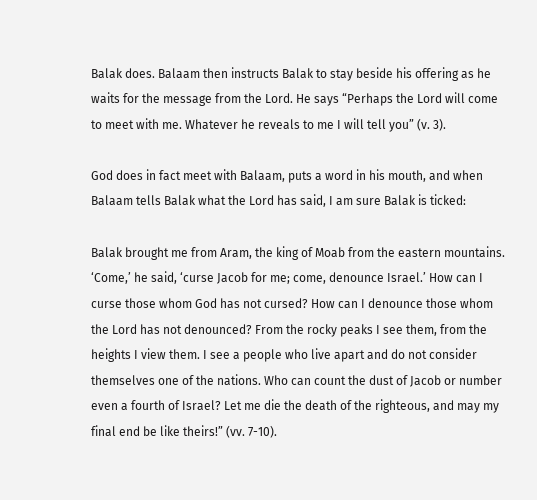Balak does. Balaam then instructs Balak to stay beside his offering as he waits for the message from the Lord. He says “Perhaps the Lord will come to meet with me. Whatever he reveals to me I will tell you” (v. 3).

God does in fact meet with Balaam, puts a word in his mouth, and when Balaam tells Balak what the Lord has said, I am sure Balak is ticked:

Balak brought me from Aram, the king of Moab from the eastern mountains. ‘Come,’ he said, ‘curse Jacob for me; come, denounce Israel.’ How can I curse those whom God has not cursed? How can I denounce those whom the Lord has not denounced? From the rocky peaks I see them, from the heights I view them. I see a people who live apart and do not consider themselves one of the nations. Who can count the dust of Jacob or number even a fourth of Israel? Let me die the death of the righteous, and may my final end be like theirs!” (vv. 7-10).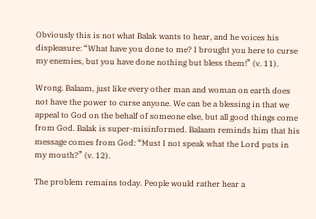Obviously this is not what Balak wants to hear, and he voices his displeasure: “What have you done to me? I brought you here to curse my enemies, but you have done nothing but bless them!” (v. 11).

Wrong. Balaam, just like every other man and woman on earth does not have the power to curse anyone. We can be a blessing in that we appeal to God on the behalf of someone else, but all good things come from God. Balak is super-misinformed. Balaam reminds him that his message comes from God: “Must I not speak what the Lord puts in my mouth?” (v. 12).

The problem remains today. People would rather hear a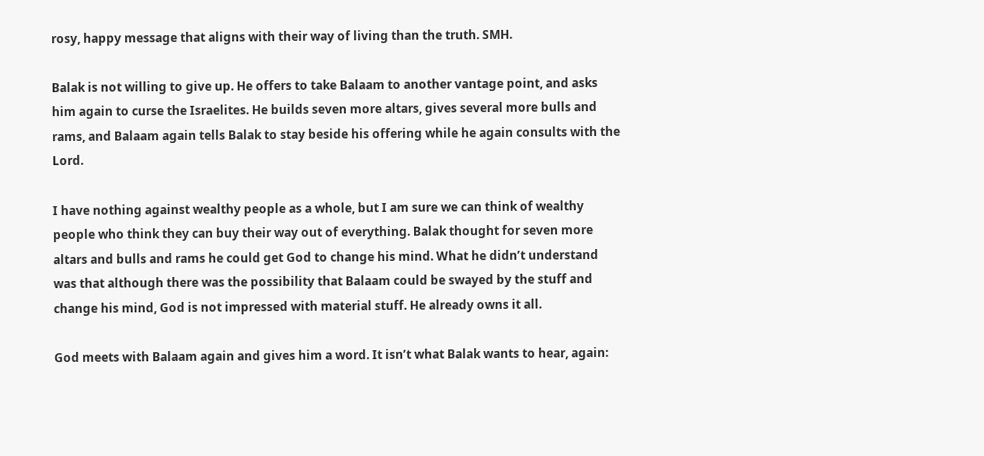rosy, happy message that aligns with their way of living than the truth. SMH.

Balak is not willing to give up. He offers to take Balaam to another vantage point, and asks him again to curse the Israelites. He builds seven more altars, gives several more bulls and rams, and Balaam again tells Balak to stay beside his offering while he again consults with the Lord.

I have nothing against wealthy people as a whole, but I am sure we can think of wealthy people who think they can buy their way out of everything. Balak thought for seven more altars and bulls and rams he could get God to change his mind. What he didn’t understand was that although there was the possibility that Balaam could be swayed by the stuff and change his mind, God is not impressed with material stuff. He already owns it all.

God meets with Balaam again and gives him a word. It isn’t what Balak wants to hear, again: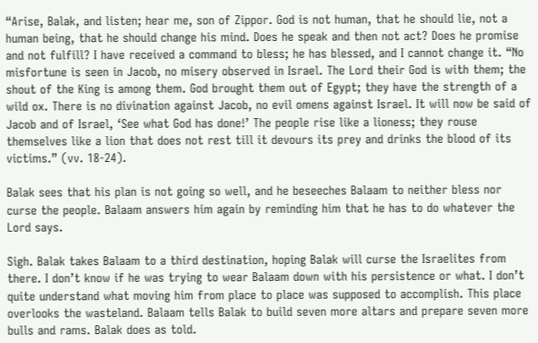“Arise, Balak, and listen; hear me, son of Zippor. God is not human, that he should lie, not a human being, that he should change his mind. Does he speak and then not act? Does he promise and not fulfill? I have received a command to bless; he has blessed, and I cannot change it. “No misfortune is seen in Jacob, no misery observed in Israel. The Lord their God is with them; the shout of the King is among them. God brought them out of Egypt; they have the strength of a wild ox. There is no divination against Jacob, no evil omens against Israel. It will now be said of Jacob and of Israel, ‘See what God has done!’ The people rise like a lioness; they rouse themselves like a lion that does not rest till it devours its prey and drinks the blood of its victims.” (vv. 18-24).

Balak sees that his plan is not going so well, and he beseeches Balaam to neither bless nor curse the people. Balaam answers him again by reminding him that he has to do whatever the Lord says.

Sigh. Balak takes Balaam to a third destination, hoping Balak will curse the Israelites from there. I don’t know if he was trying to wear Balaam down with his persistence or what. I don’t quite understand what moving him from place to place was supposed to accomplish. This place overlooks the wasteland. Balaam tells Balak to build seven more altars and prepare seven more bulls and rams. Balak does as told.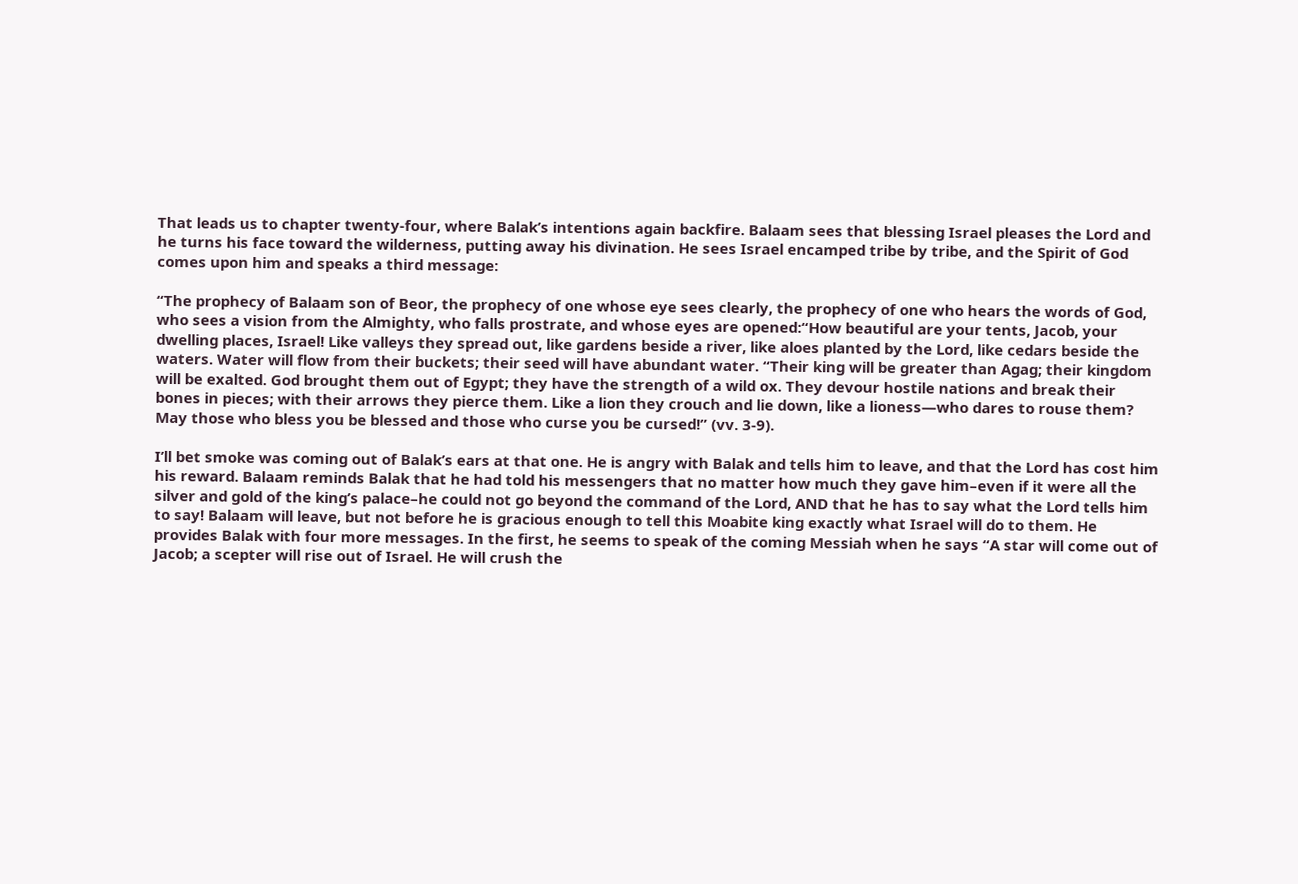That leads us to chapter twenty-four, where Balak’s intentions again backfire. Balaam sees that blessing Israel pleases the Lord and he turns his face toward the wilderness, putting away his divination. He sees Israel encamped tribe by tribe, and the Spirit of God comes upon him and speaks a third message:

“The prophecy of Balaam son of Beor, the prophecy of one whose eye sees clearly, the prophecy of one who hears the words of God, who sees a vision from the Almighty, who falls prostrate, and whose eyes are opened:“How beautiful are your tents, Jacob, your dwelling places, Israel! Like valleys they spread out, like gardens beside a river, like aloes planted by the Lord, like cedars beside the waters. Water will flow from their buckets; their seed will have abundant water. “Their king will be greater than Agag; their kingdom will be exalted. God brought them out of Egypt; they have the strength of a wild ox. They devour hostile nations and break their bones in pieces; with their arrows they pierce them. Like a lion they crouch and lie down, like a lioness—who dares to rouse them? May those who bless you be blessed and those who curse you be cursed!” (vv. 3-9).

I’ll bet smoke was coming out of Balak’s ears at that one. He is angry with Balak and tells him to leave, and that the Lord has cost him his reward. Balaam reminds Balak that he had told his messengers that no matter how much they gave him–even if it were all the silver and gold of the king’s palace–he could not go beyond the command of the Lord, AND that he has to say what the Lord tells him to say! Balaam will leave, but not before he is gracious enough to tell this Moabite king exactly what Israel will do to them. He provides Balak with four more messages. In the first, he seems to speak of the coming Messiah when he says “A star will come out of Jacob; a scepter will rise out of Israel. He will crush the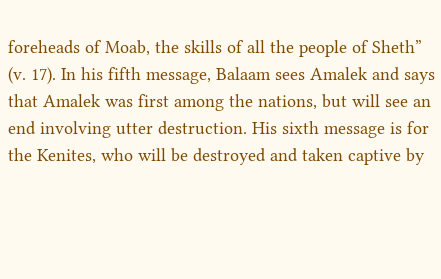foreheads of Moab, the skills of all the people of Sheth” (v. 17). In his fifth message, Balaam sees Amalek and says that Amalek was first among the nations, but will see an end involving utter destruction. His sixth message is for the Kenites, who will be destroyed and taken captive by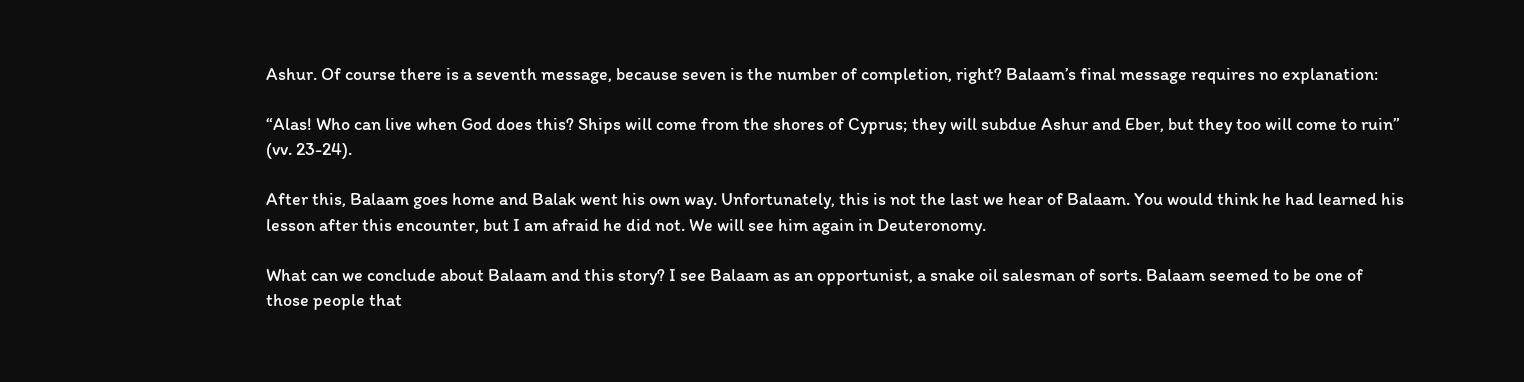Ashur. Of course there is a seventh message, because seven is the number of completion, right? Balaam’s final message requires no explanation:

“Alas! Who can live when God does this? Ships will come from the shores of Cyprus; they will subdue Ashur and Eber, but they too will come to ruin” (vv. 23-24).

After this, Balaam goes home and Balak went his own way. Unfortunately, this is not the last we hear of Balaam. You would think he had learned his lesson after this encounter, but I am afraid he did not. We will see him again in Deuteronomy.

What can we conclude about Balaam and this story? I see Balaam as an opportunist, a snake oil salesman of sorts. Balaam seemed to be one of those people that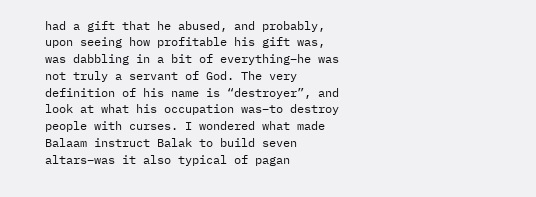had a gift that he abused, and probably, upon seeing how profitable his gift was, was dabbling in a bit of everything–he was not truly a servant of God. The very definition of his name is “destroyer”, and look at what his occupation was–to destroy people with curses. I wondered what made Balaam instruct Balak to build seven altars–was it also typical of pagan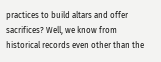practices to build altars and offer sacrifices? Well, we know from historical records even other than the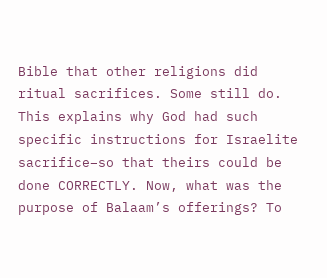Bible that other religions did ritual sacrifices. Some still do. This explains why God had such specific instructions for Israelite sacrifice–so that theirs could be done CORRECTLY. Now, what was the purpose of Balaam’s offerings? To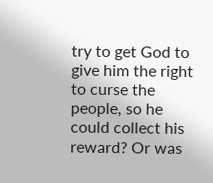try to get God to give him the right to curse the people, so he could collect his reward? Or was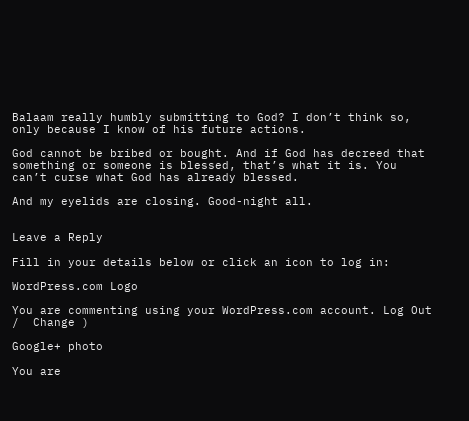Balaam really humbly submitting to God? I don’t think so, only because I know of his future actions.

God cannot be bribed or bought. And if God has decreed that something or someone is blessed, that’s what it is. You can’t curse what God has already blessed.

And my eyelids are closing. Good-night all.


Leave a Reply

Fill in your details below or click an icon to log in:

WordPress.com Logo

You are commenting using your WordPress.com account. Log Out /  Change )

Google+ photo

You are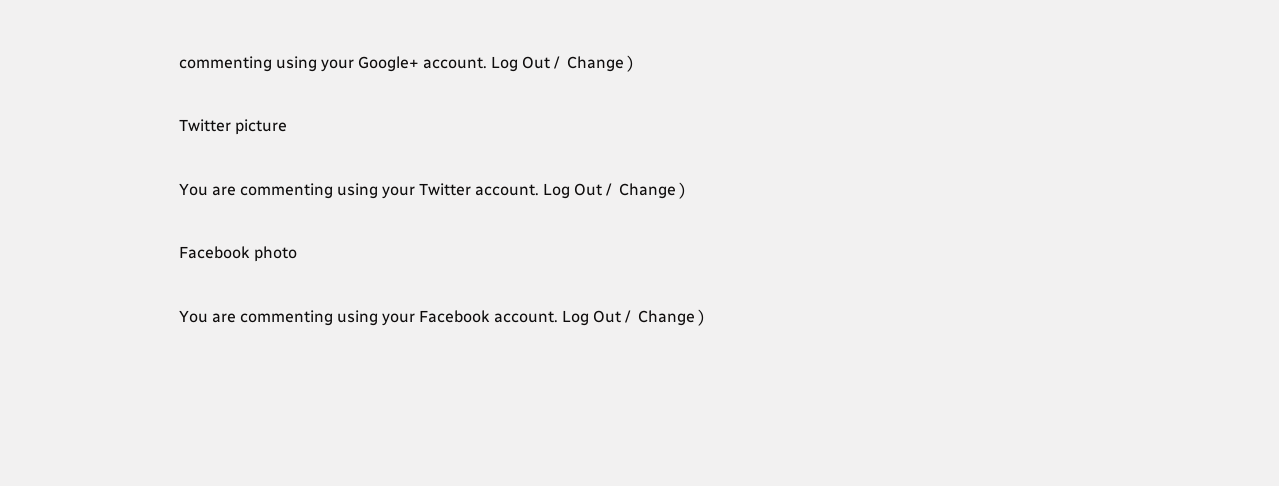commenting using your Google+ account. Log Out /  Change )

Twitter picture

You are commenting using your Twitter account. Log Out /  Change )

Facebook photo

You are commenting using your Facebook account. Log Out /  Change )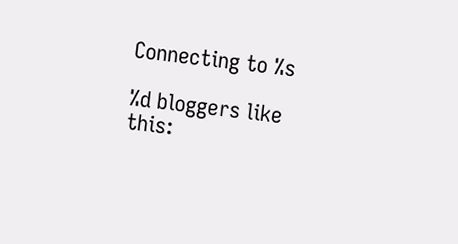Connecting to %s

%d bloggers like this: